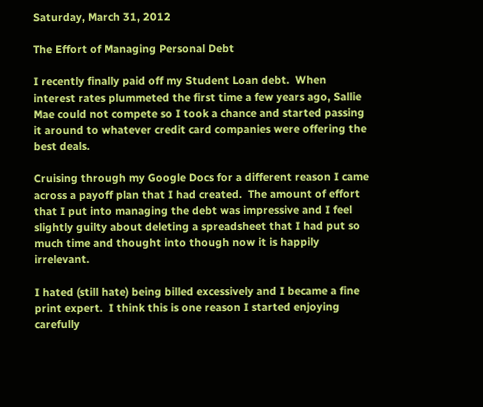Saturday, March 31, 2012

The Effort of Managing Personal Debt

I recently finally paid off my Student Loan debt.  When interest rates plummeted the first time a few years ago, Sallie Mae could not compete so I took a chance and started passing it around to whatever credit card companies were offering the best deals.

Cruising through my Google Docs for a different reason I came across a payoff plan that I had created.  The amount of effort that I put into managing the debt was impressive and I feel slightly guilty about deleting a spreadsheet that I had put so much time and thought into though now it is happily irrelevant.

I hated (still hate) being billed excessively and I became a fine print expert.  I think this is one reason I started enjoying carefully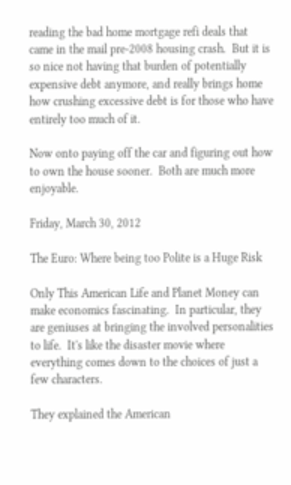reading the bad home mortgage refi deals that came in the mail pre-2008 housing crash.  But it is so nice not having that burden of potentially expensive debt anymore, and really brings home how crushing excessive debt is for those who have entirely too much of it.

Now onto paying off the car and figuring out how to own the house sooner.  Both are much more enjoyable.

Friday, March 30, 2012

The Euro: Where being too Polite is a Huge Risk

Only This American Life and Planet Money can make economics fascinating.  In particular, they are geniuses at bringing the involved personalities to life.  It's like the disaster movie where everything comes down to the choices of just a few characters.

They explained the American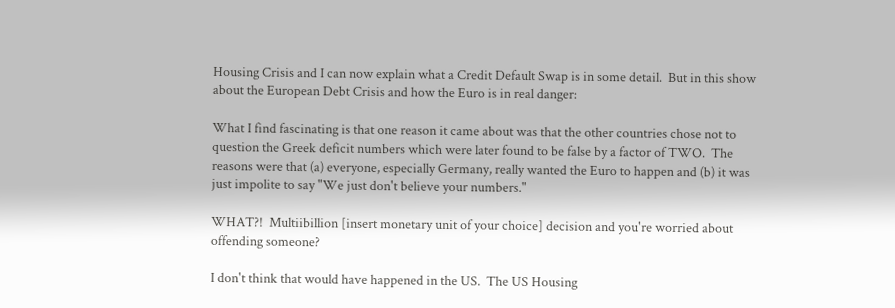Housing Crisis and I can now explain what a Credit Default Swap is in some detail.  But in this show about the European Debt Crisis and how the Euro is in real danger:

What I find fascinating is that one reason it came about was that the other countries chose not to question the Greek deficit numbers which were later found to be false by a factor of TWO.  The reasons were that (a) everyone, especially Germany, really wanted the Euro to happen and (b) it was just impolite to say "We just don't believe your numbers."

WHAT?!  Multiibillion [insert monetary unit of your choice] decision and you're worried about offending someone?

I don't think that would have happened in the US.  The US Housing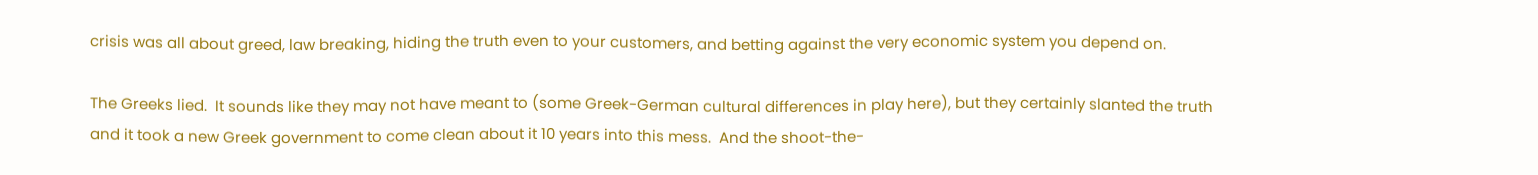crisis was all about greed, law breaking, hiding the truth even to your customers, and betting against the very economic system you depend on.

The Greeks lied.  It sounds like they may not have meant to (some Greek-German cultural differences in play here), but they certainly slanted the truth and it took a new Greek government to come clean about it 10 years into this mess.  And the shoot-the-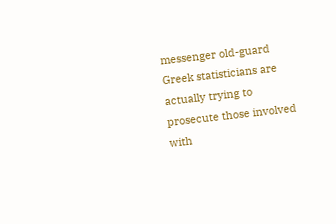messenger old-guard Greek statisticians are actually trying to prosecute those involved with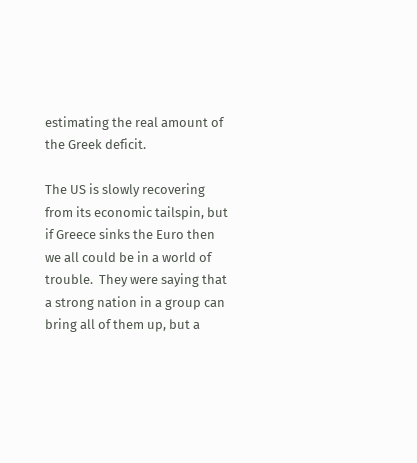estimating the real amount of the Greek deficit.

The US is slowly recovering from its economic tailspin, but if Greece sinks the Euro then we all could be in a world of trouble.  They were saying that a strong nation in a group can bring all of them up, but a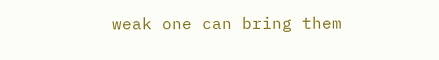weak one can bring them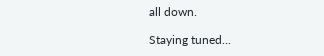all down.

Staying tuned...